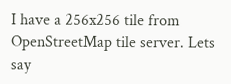I have a 256x256 tile from OpenStreetMap tile server. Lets say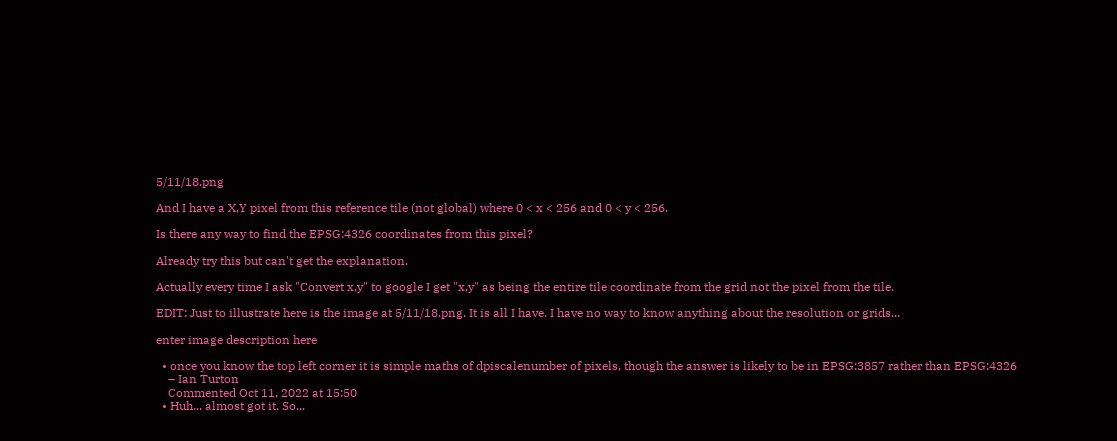5/11/18.png

And I have a X,Y pixel from this reference tile (not global) where 0 < x < 256 and 0 < y < 256.

Is there any way to find the EPSG:4326 coordinates from this pixel?

Already try this but can't get the explanation.

Actually every time I ask "Convert x,y" to google I get "x,y" as being the entire tile coordinate from the grid not the pixel from the tile.

EDIT: Just to illustrate here is the image at 5/11/18.png. It is all I have. I have no way to know anything about the resolution or grids...

enter image description here

  • once you know the top left corner it is simple maths of dpiscalenumber of pixels, though the answer is likely to be in EPSG:3857 rather than EPSG:4326
    – Ian Turton
    Commented Oct 11, 2022 at 15:50
  • Huh... almost got it. So...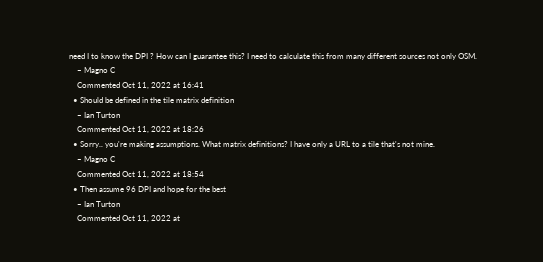need I to know the DPI ? How can I guarantee this? I need to calculate this from many different sources not only OSM.
    – Magno C
    Commented Oct 11, 2022 at 16:41
  • Should be defined in the tile matrix definition
    – Ian Turton
    Commented Oct 11, 2022 at 18:26
  • Sorry.. you're making assumptions. What matrix definitions? I have only a URL to a tile that's not mine.
    – Magno C
    Commented Oct 11, 2022 at 18:54
  • Then assume 96 DPI and hope for the best
    – Ian Turton
    Commented Oct 11, 2022 at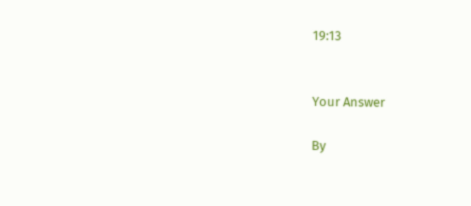19:13


Your Answer

By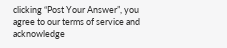clicking “Post Your Answer”, you agree to our terms of service and acknowledge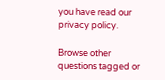you have read our privacy policy.

Browse other questions tagged or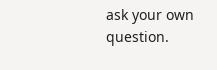ask your own question.